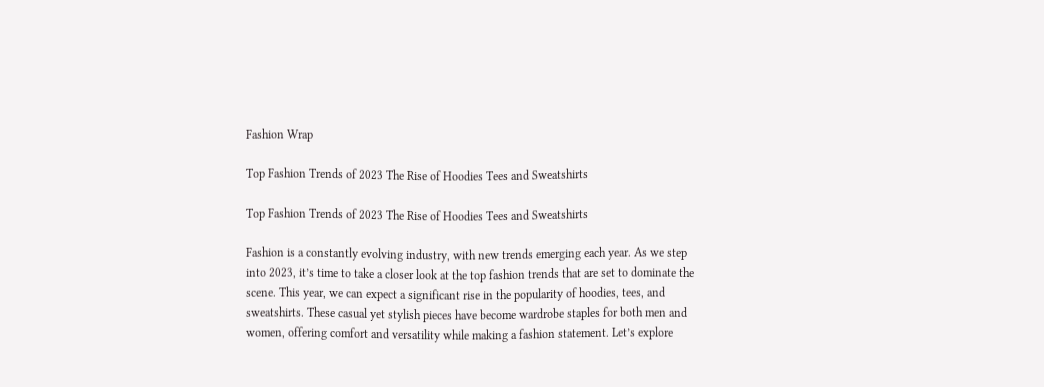Fashion Wrap

Top Fashion Trends of 2023 The Rise of Hoodies Tees and Sweatshirts

Top Fashion Trends of 2023 The Rise of Hoodies Tees and Sweatshirts

Fashion is a constantly evolving industry, with new trends emerging each year. As we step into 2023, it’s time to take a closer look at the top fashion trends that are set to dominate the scene. This year, we can expect a significant rise in the popularity of hoodies, tees, and sweatshirts. These casual yet stylish pieces have become wardrobe staples for both men and women, offering comfort and versatility while making a fashion statement. Let’s explore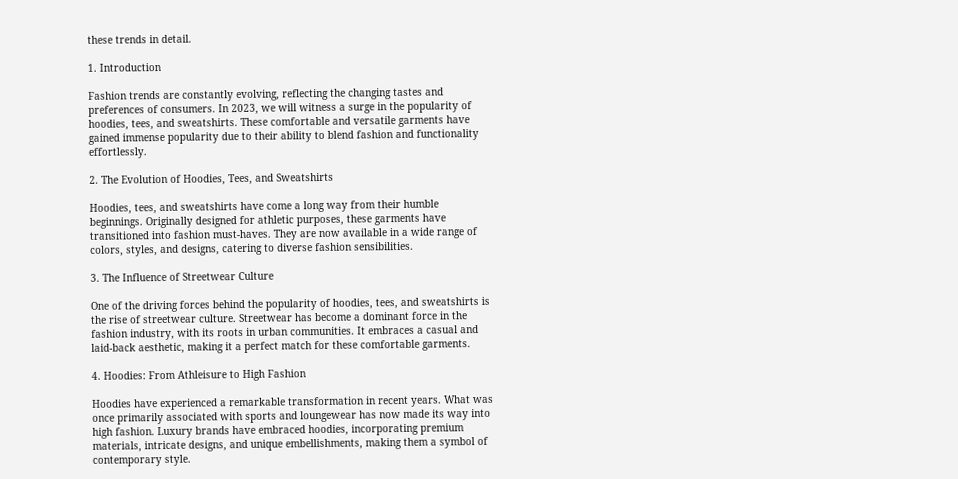these trends in detail.

1. Introduction

Fashion trends are constantly evolving, reflecting the changing tastes and preferences of consumers. In 2023, we will witness a surge in the popularity of hoodies, tees, and sweatshirts. These comfortable and versatile garments have gained immense popularity due to their ability to blend fashion and functionality effortlessly.

2. The Evolution of Hoodies, Tees, and Sweatshirts

Hoodies, tees, and sweatshirts have come a long way from their humble beginnings. Originally designed for athletic purposes, these garments have transitioned into fashion must-haves. They are now available in a wide range of colors, styles, and designs, catering to diverse fashion sensibilities.

3. The Influence of Streetwear Culture

One of the driving forces behind the popularity of hoodies, tees, and sweatshirts is the rise of streetwear culture. Streetwear has become a dominant force in the fashion industry, with its roots in urban communities. It embraces a casual and laid-back aesthetic, making it a perfect match for these comfortable garments.

4. Hoodies: From Athleisure to High Fashion

Hoodies have experienced a remarkable transformation in recent years. What was once primarily associated with sports and loungewear has now made its way into high fashion. Luxury brands have embraced hoodies, incorporating premium materials, intricate designs, and unique embellishments, making them a symbol of contemporary style.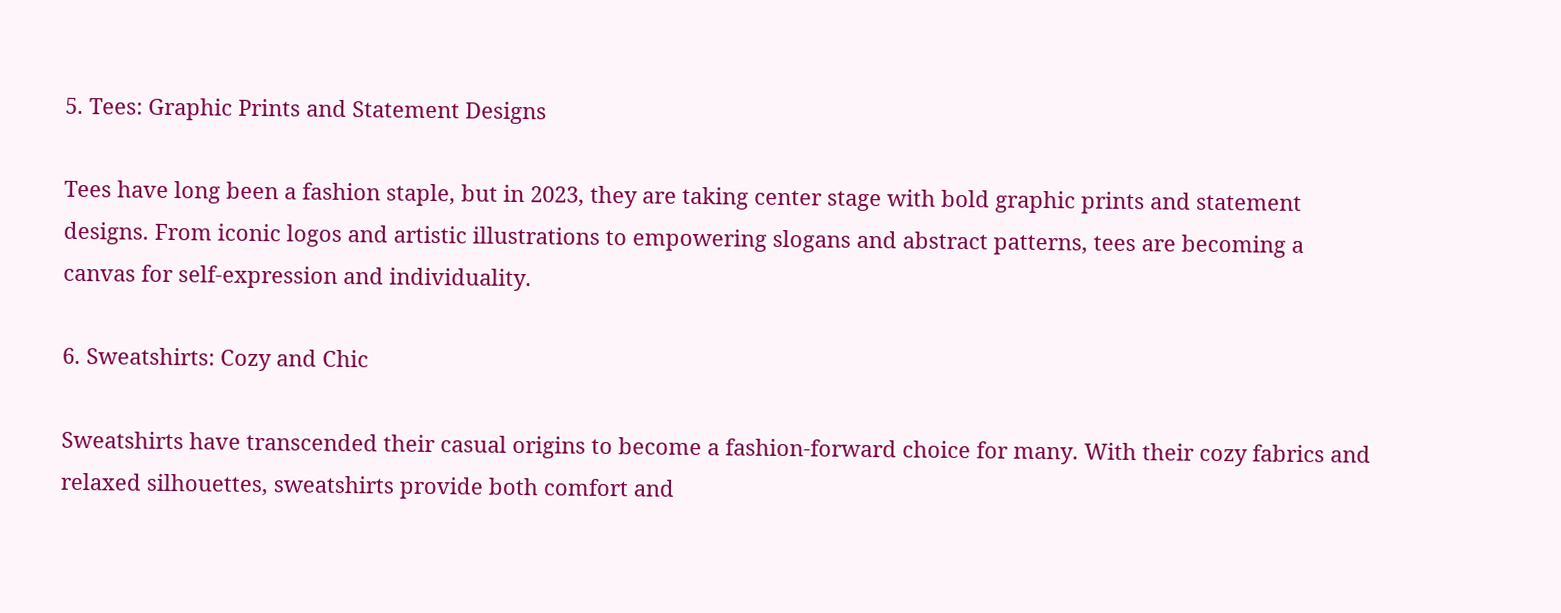5. Tees: Graphic Prints and Statement Designs

Tees have long been a fashion staple, but in 2023, they are taking center stage with bold graphic prints and statement designs. From iconic logos and artistic illustrations to empowering slogans and abstract patterns, tees are becoming a canvas for self-expression and individuality.

6. Sweatshirts: Cozy and Chic

Sweatshirts have transcended their casual origins to become a fashion-forward choice for many. With their cozy fabrics and relaxed silhouettes, sweatshirts provide both comfort and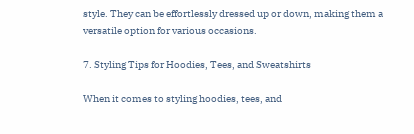style. They can be effortlessly dressed up or down, making them a versatile option for various occasions.

7. Styling Tips for Hoodies, Tees, and Sweatshirts

When it comes to styling hoodies, tees, and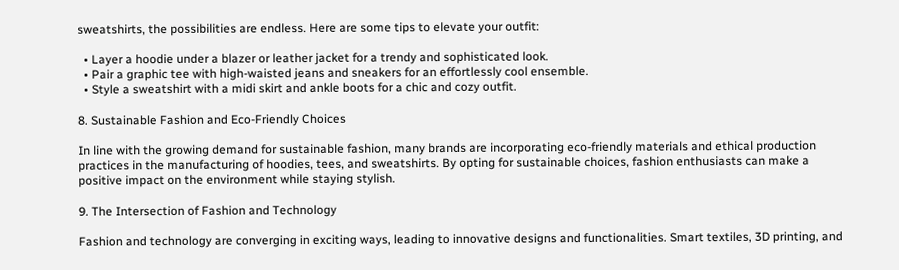sweatshirts, the possibilities are endless. Here are some tips to elevate your outfit:

  • Layer a hoodie under a blazer or leather jacket for a trendy and sophisticated look.
  • Pair a graphic tee with high-waisted jeans and sneakers for an effortlessly cool ensemble.
  • Style a sweatshirt with a midi skirt and ankle boots for a chic and cozy outfit.

8. Sustainable Fashion and Eco-Friendly Choices

In line with the growing demand for sustainable fashion, many brands are incorporating eco-friendly materials and ethical production practices in the manufacturing of hoodies, tees, and sweatshirts. By opting for sustainable choices, fashion enthusiasts can make a positive impact on the environment while staying stylish.

9. The Intersection of Fashion and Technology

Fashion and technology are converging in exciting ways, leading to innovative designs and functionalities. Smart textiles, 3D printing, and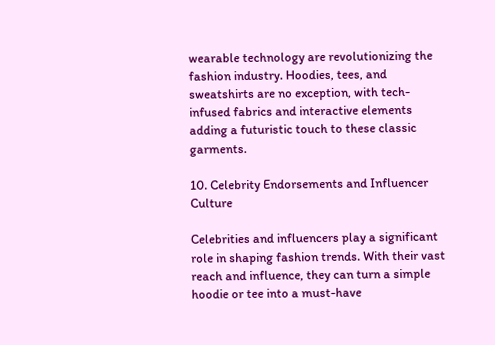wearable technology are revolutionizing the fashion industry. Hoodies, tees, and sweatshirts are no exception, with tech-infused fabrics and interactive elements adding a futuristic touch to these classic garments.

10. Celebrity Endorsements and Influencer Culture

Celebrities and influencers play a significant role in shaping fashion trends. With their vast reach and influence, they can turn a simple hoodie or tee into a must-have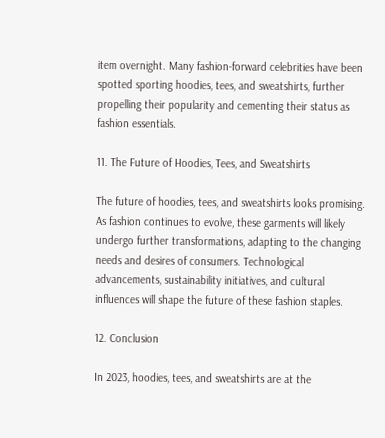item overnight. Many fashion-forward celebrities have been spotted sporting hoodies, tees, and sweatshirts, further propelling their popularity and cementing their status as fashion essentials.

11. The Future of Hoodies, Tees, and Sweatshirts

The future of hoodies, tees, and sweatshirts looks promising. As fashion continues to evolve, these garments will likely undergo further transformations, adapting to the changing needs and desires of consumers. Technological advancements, sustainability initiatives, and cultural influences will shape the future of these fashion staples.

12. Conclusion

In 2023, hoodies, tees, and sweatshirts are at the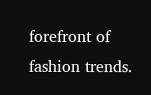forefront of fashion trends.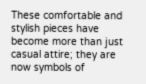These comfortable and stylish pieces have become more than just casual attire; they are now symbols of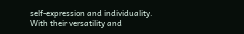self-expression and individuality. With their versatility and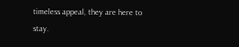timeless appeal, they are here to stay.